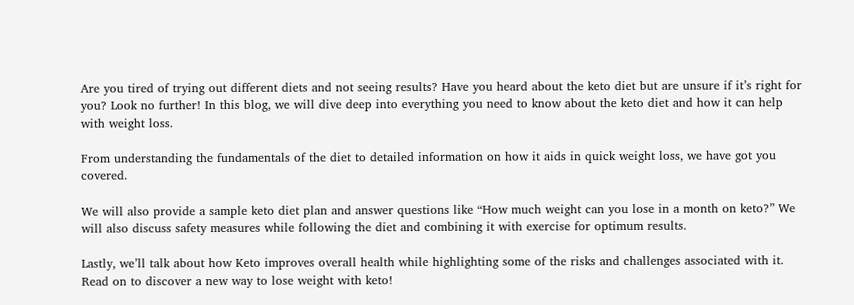Are you tired of trying out different diets and not seeing results? Have you heard about the keto diet but are unsure if it’s right for you? Look no further! In this blog, we will dive deep into everything you need to know about the keto diet and how it can help with weight loss.

From understanding the fundamentals of the diet to detailed information on how it aids in quick weight loss, we have got you covered.

We will also provide a sample keto diet plan and answer questions like “How much weight can you lose in a month on keto?” We will also discuss safety measures while following the diet and combining it with exercise for optimum results.

Lastly, we’ll talk about how Keto improves overall health while highlighting some of the risks and challenges associated with it. Read on to discover a new way to lose weight with keto!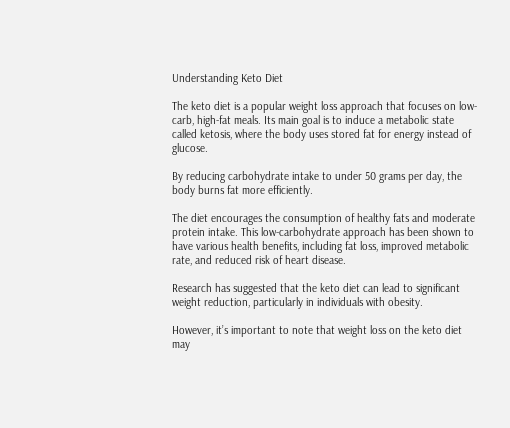Understanding Keto Diet

The keto diet is a popular weight loss approach that focuses on low-carb, high-fat meals. Its main goal is to induce a metabolic state called ketosis, where the body uses stored fat for energy instead of glucose.

By reducing carbohydrate intake to under 50 grams per day, the body burns fat more efficiently.

The diet encourages the consumption of healthy fats and moderate protein intake. This low-carbohydrate approach has been shown to have various health benefits, including fat loss, improved metabolic rate, and reduced risk of heart disease.

Research has suggested that the keto diet can lead to significant weight reduction, particularly in individuals with obesity.

However, it’s important to note that weight loss on the keto diet may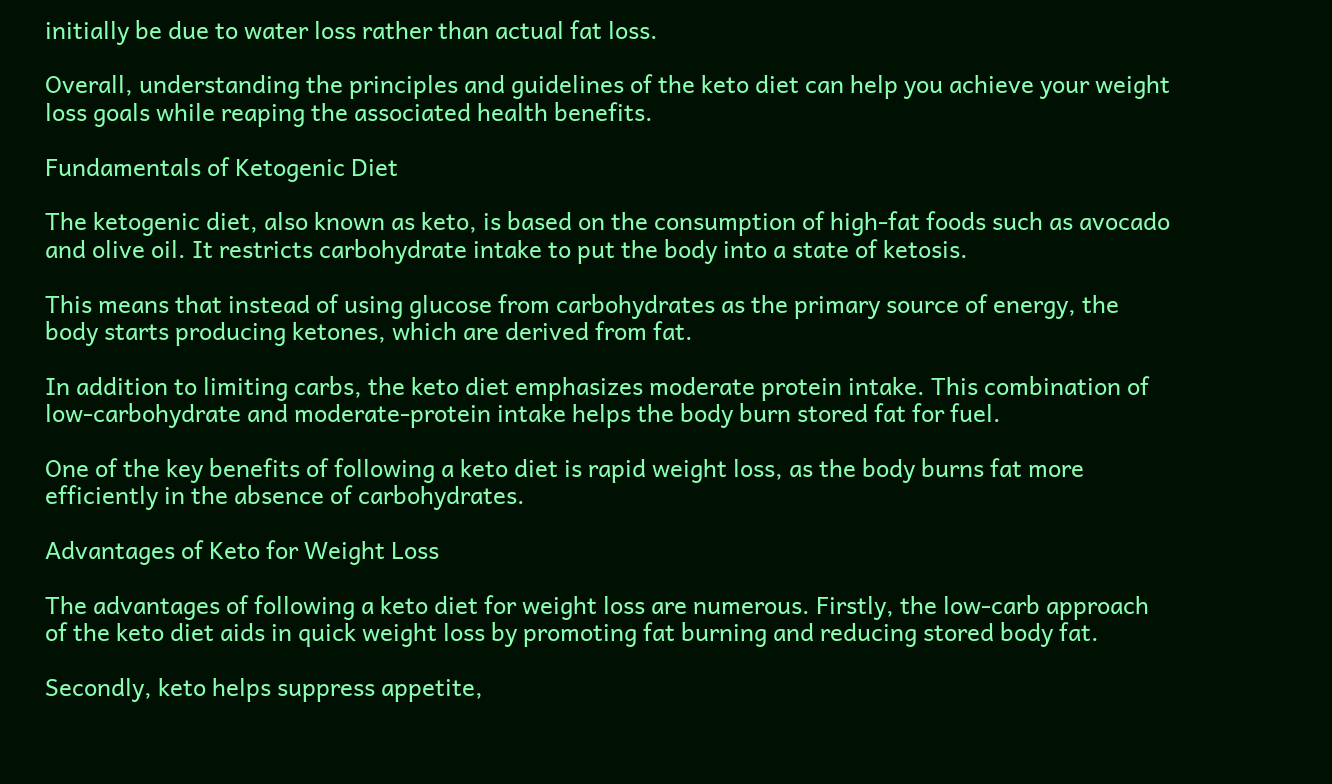initially be due to water loss rather than actual fat loss.

Overall, understanding the principles and guidelines of the keto diet can help you achieve your weight loss goals while reaping the associated health benefits.

Fundamentals of Ketogenic Diet

The ketogenic diet, also known as keto, is based on the consumption of high-fat foods such as avocado and olive oil. It restricts carbohydrate intake to put the body into a state of ketosis.

This means that instead of using glucose from carbohydrates as the primary source of energy, the body starts producing ketones, which are derived from fat.

In addition to limiting carbs, the keto diet emphasizes moderate protein intake. This combination of low-carbohydrate and moderate-protein intake helps the body burn stored fat for fuel.

One of the key benefits of following a keto diet is rapid weight loss, as the body burns fat more efficiently in the absence of carbohydrates.

Advantages of Keto for Weight Loss

The advantages of following a keto diet for weight loss are numerous. Firstly, the low-carb approach of the keto diet aids in quick weight loss by promoting fat burning and reducing stored body fat.

Secondly, keto helps suppress appetite,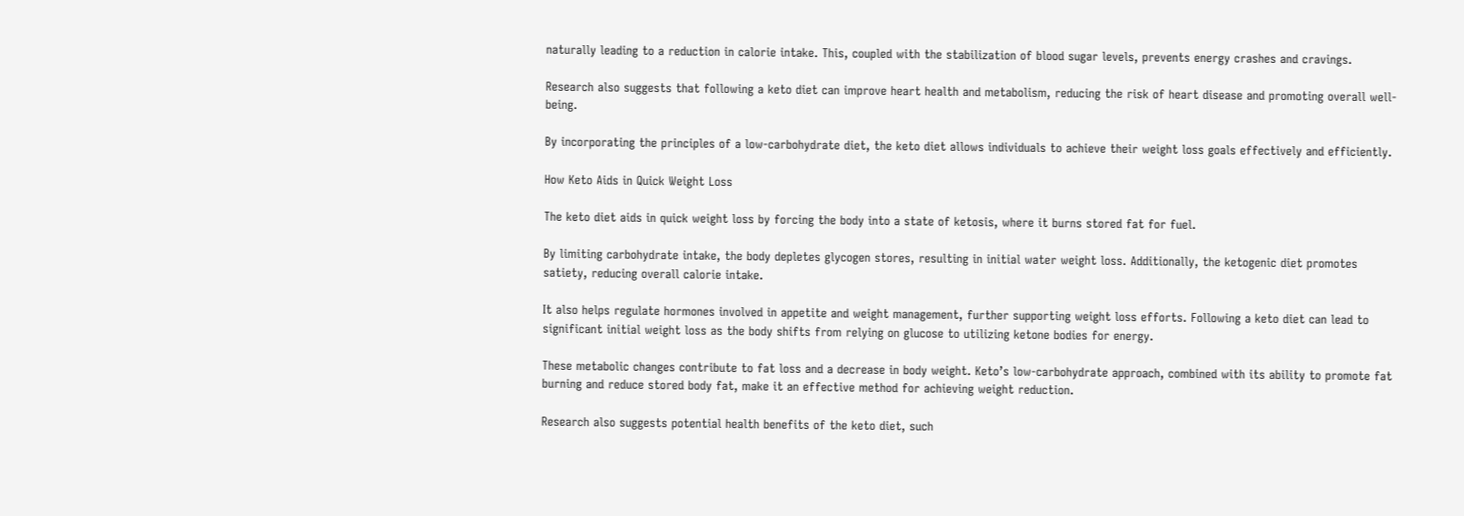naturally leading to a reduction in calorie intake. This, coupled with the stabilization of blood sugar levels, prevents energy crashes and cravings.

Research also suggests that following a keto diet can improve heart health and metabolism, reducing the risk of heart disease and promoting overall well-being.

By incorporating the principles of a low-carbohydrate diet, the keto diet allows individuals to achieve their weight loss goals effectively and efficiently.

How Keto Aids in Quick Weight Loss

The keto diet aids in quick weight loss by forcing the body into a state of ketosis, where it burns stored fat for fuel.

By limiting carbohydrate intake, the body depletes glycogen stores, resulting in initial water weight loss. Additionally, the ketogenic diet promotes satiety, reducing overall calorie intake.

It also helps regulate hormones involved in appetite and weight management, further supporting weight loss efforts. Following a keto diet can lead to significant initial weight loss as the body shifts from relying on glucose to utilizing ketone bodies for energy.

These metabolic changes contribute to fat loss and a decrease in body weight. Keto’s low-carbohydrate approach, combined with its ability to promote fat burning and reduce stored body fat, make it an effective method for achieving weight reduction.

Research also suggests potential health benefits of the keto diet, such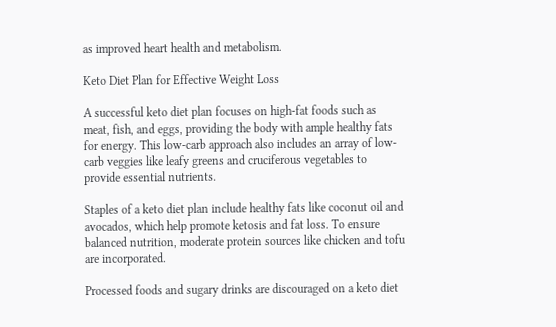as improved heart health and metabolism.

Keto Diet Plan for Effective Weight Loss

A successful keto diet plan focuses on high-fat foods such as meat, fish, and eggs, providing the body with ample healthy fats for energy. This low-carb approach also includes an array of low-carb veggies like leafy greens and cruciferous vegetables to provide essential nutrients.

Staples of a keto diet plan include healthy fats like coconut oil and avocados, which help promote ketosis and fat loss. To ensure balanced nutrition, moderate protein sources like chicken and tofu are incorporated.

Processed foods and sugary drinks are discouraged on a keto diet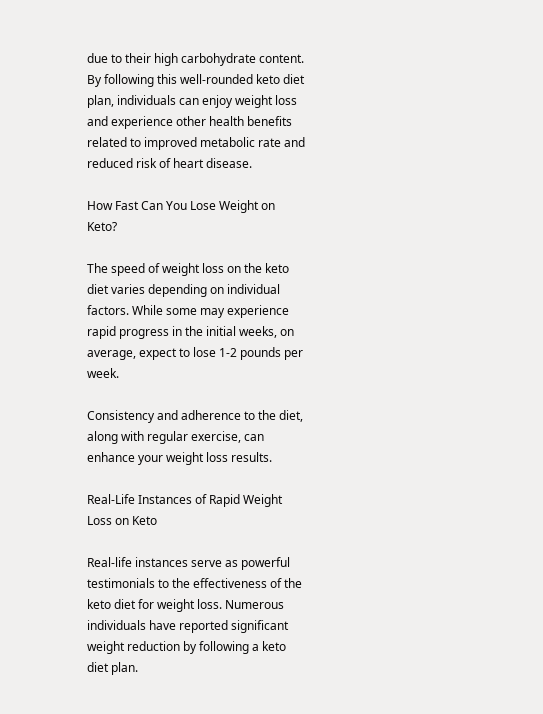due to their high carbohydrate content. By following this well-rounded keto diet plan, individuals can enjoy weight loss and experience other health benefits related to improved metabolic rate and reduced risk of heart disease.

How Fast Can You Lose Weight on Keto?

The speed of weight loss on the keto diet varies depending on individual factors. While some may experience rapid progress in the initial weeks, on average, expect to lose 1-2 pounds per week.

Consistency and adherence to the diet, along with regular exercise, can enhance your weight loss results.

Real-Life Instances of Rapid Weight Loss on Keto

Real-life instances serve as powerful testimonials to the effectiveness of the keto diet for weight loss. Numerous individuals have reported significant weight reduction by following a keto diet plan.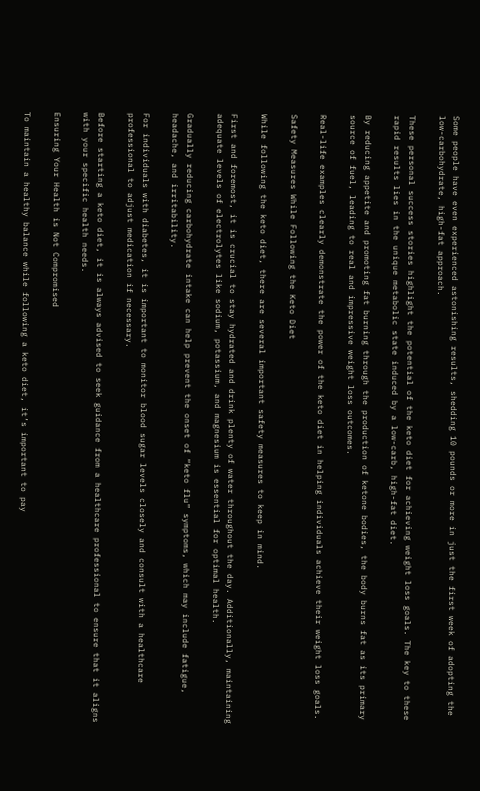Some people have even experienced astonishing results, shedding 10 pounds or more in just the first week of adopting the low-carbohydrate, high-fat approach.

These personal success stories highlight the potential of the keto diet for achieving weight loss goals. The key to these rapid results lies in the unique metabolic state induced by a low-carb, high-fat diet.

By reducing appetite and promoting fat burning through the production of ketone bodies, the body burns fat as its primary source of fuel, leading to real and impressive weight loss outcomes.

Real-life examples clearly demonstrate the power of the keto diet in helping individuals achieve their weight loss goals.

Safety Measures While Following the Keto Diet

While following the keto diet, there are several important safety measures to keep in mind.

First and foremost, it is crucial to stay hydrated and drink plenty of water throughout the day. Additionally, maintaining adequate levels of electrolytes like sodium, potassium, and magnesium is essential for optimal health.

Gradually reducing carbohydrate intake can help prevent the onset of “keto flu” symptoms, which may include fatigue, headache, and irritability.

For individuals with diabetes, it is important to monitor blood sugar levels closely and consult with a healthcare professional to adjust medication if necessary.

Before starting a keto diet, it is always advised to seek guidance from a healthcare professional to ensure that it aligns with your specific health needs.

Ensuring Your Health is Not Compromised

To maintain a healthy balance while following a keto diet, it’s important to pay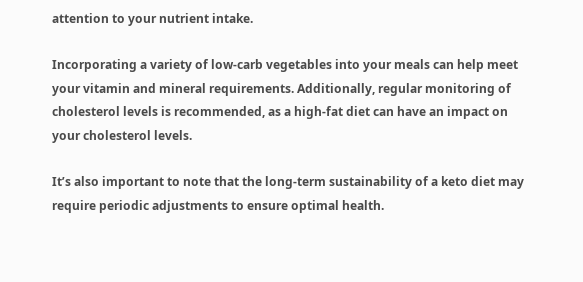attention to your nutrient intake.

Incorporating a variety of low-carb vegetables into your meals can help meet your vitamin and mineral requirements. Additionally, regular monitoring of cholesterol levels is recommended, as a high-fat diet can have an impact on your cholesterol levels.

It’s also important to note that the long-term sustainability of a keto diet may require periodic adjustments to ensure optimal health.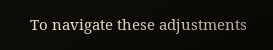To navigate these adjustments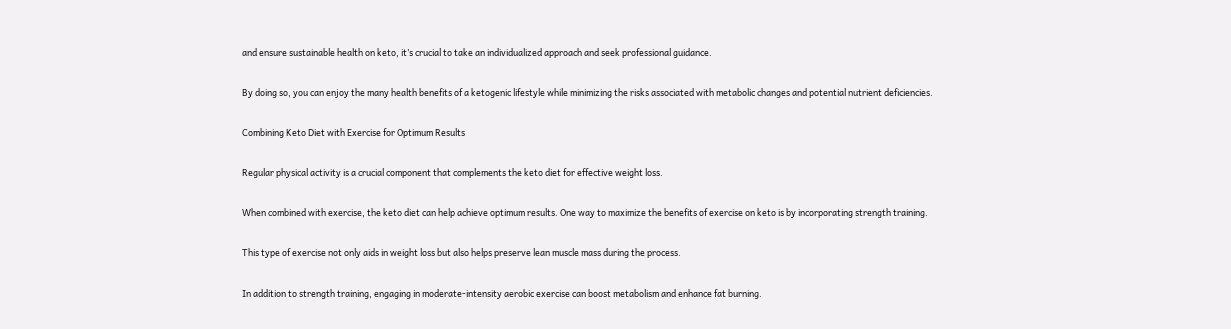and ensure sustainable health on keto, it’s crucial to take an individualized approach and seek professional guidance.

By doing so, you can enjoy the many health benefits of a ketogenic lifestyle while minimizing the risks associated with metabolic changes and potential nutrient deficiencies.

Combining Keto Diet with Exercise for Optimum Results

Regular physical activity is a crucial component that complements the keto diet for effective weight loss.

When combined with exercise, the keto diet can help achieve optimum results. One way to maximize the benefits of exercise on keto is by incorporating strength training.

This type of exercise not only aids in weight loss but also helps preserve lean muscle mass during the process.

In addition to strength training, engaging in moderate-intensity aerobic exercise can boost metabolism and enhance fat burning.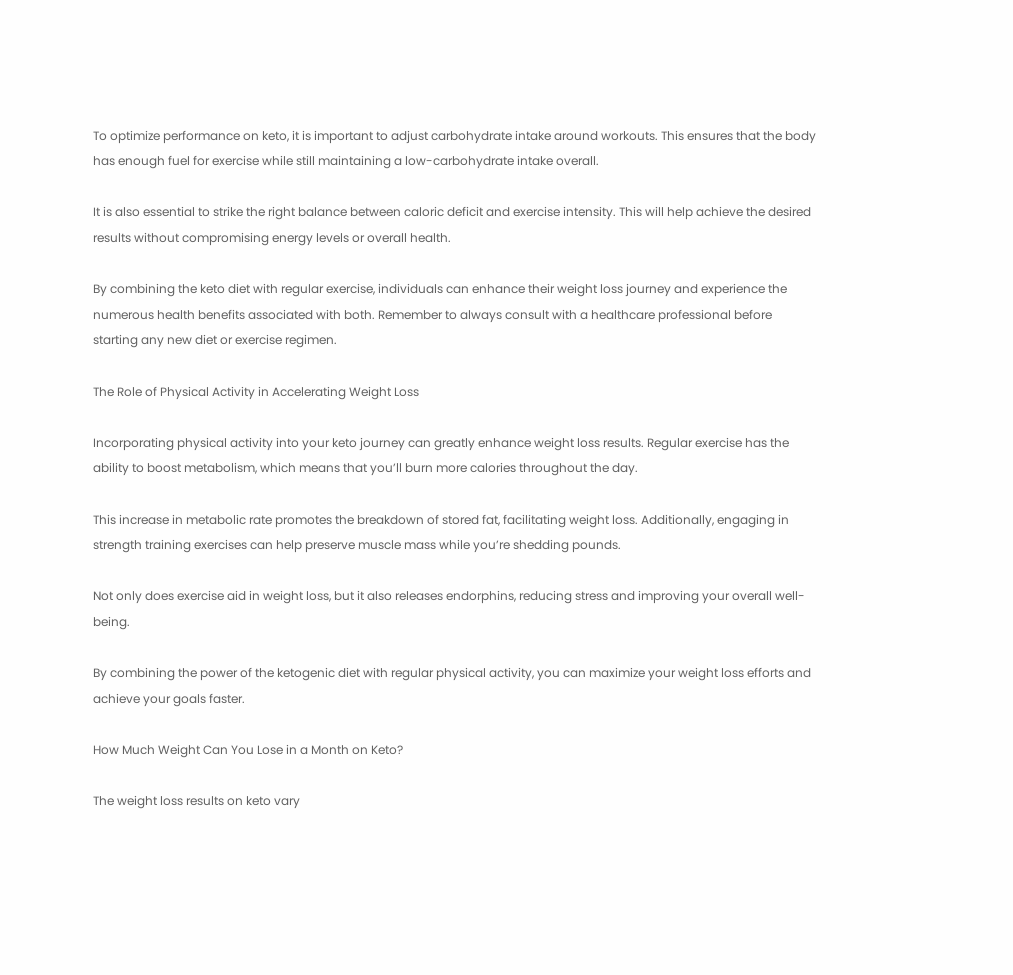To optimize performance on keto, it is important to adjust carbohydrate intake around workouts. This ensures that the body has enough fuel for exercise while still maintaining a low-carbohydrate intake overall.

It is also essential to strike the right balance between caloric deficit and exercise intensity. This will help achieve the desired results without compromising energy levels or overall health.

By combining the keto diet with regular exercise, individuals can enhance their weight loss journey and experience the numerous health benefits associated with both. Remember to always consult with a healthcare professional before starting any new diet or exercise regimen.

The Role of Physical Activity in Accelerating Weight Loss

Incorporating physical activity into your keto journey can greatly enhance weight loss results. Regular exercise has the ability to boost metabolism, which means that you’ll burn more calories throughout the day.

This increase in metabolic rate promotes the breakdown of stored fat, facilitating weight loss. Additionally, engaging in strength training exercises can help preserve muscle mass while you’re shedding pounds.

Not only does exercise aid in weight loss, but it also releases endorphins, reducing stress and improving your overall well-being.

By combining the power of the ketogenic diet with regular physical activity, you can maximize your weight loss efforts and achieve your goals faster.

How Much Weight Can You Lose in a Month on Keto?

The weight loss results on keto vary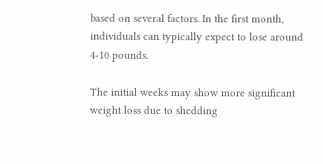based on several factors. In the first month, individuals can typically expect to lose around 4-10 pounds.

The initial weeks may show more significant weight loss due to shedding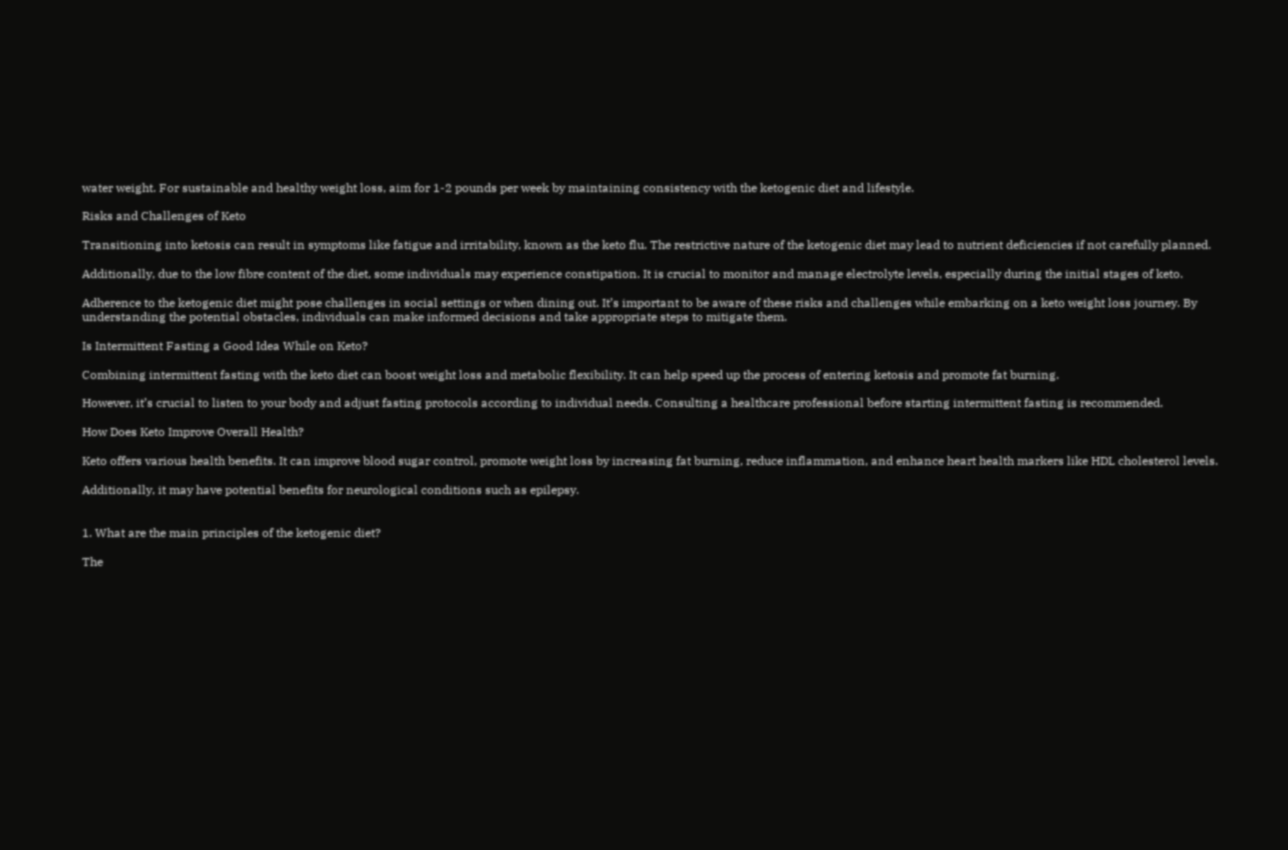water weight. For sustainable and healthy weight loss, aim for 1-2 pounds per week by maintaining consistency with the ketogenic diet and lifestyle.

Risks and Challenges of Keto

Transitioning into ketosis can result in symptoms like fatigue and irritability, known as the keto flu. The restrictive nature of the ketogenic diet may lead to nutrient deficiencies if not carefully planned.

Additionally, due to the low fibre content of the diet, some individuals may experience constipation. It is crucial to monitor and manage electrolyte levels, especially during the initial stages of keto.

Adherence to the ketogenic diet might pose challenges in social settings or when dining out. It’s important to be aware of these risks and challenges while embarking on a keto weight loss journey. By understanding the potential obstacles, individuals can make informed decisions and take appropriate steps to mitigate them.

Is Intermittent Fasting a Good Idea While on Keto?

Combining intermittent fasting with the keto diet can boost weight loss and metabolic flexibility. It can help speed up the process of entering ketosis and promote fat burning.

However, it’s crucial to listen to your body and adjust fasting protocols according to individual needs. Consulting a healthcare professional before starting intermittent fasting is recommended.

How Does Keto Improve Overall Health?

Keto offers various health benefits. It can improve blood sugar control, promote weight loss by increasing fat burning, reduce inflammation, and enhance heart health markers like HDL cholesterol levels.

Additionally, it may have potential benefits for neurological conditions such as epilepsy.


1. What are the main principles of the ketogenic diet?

The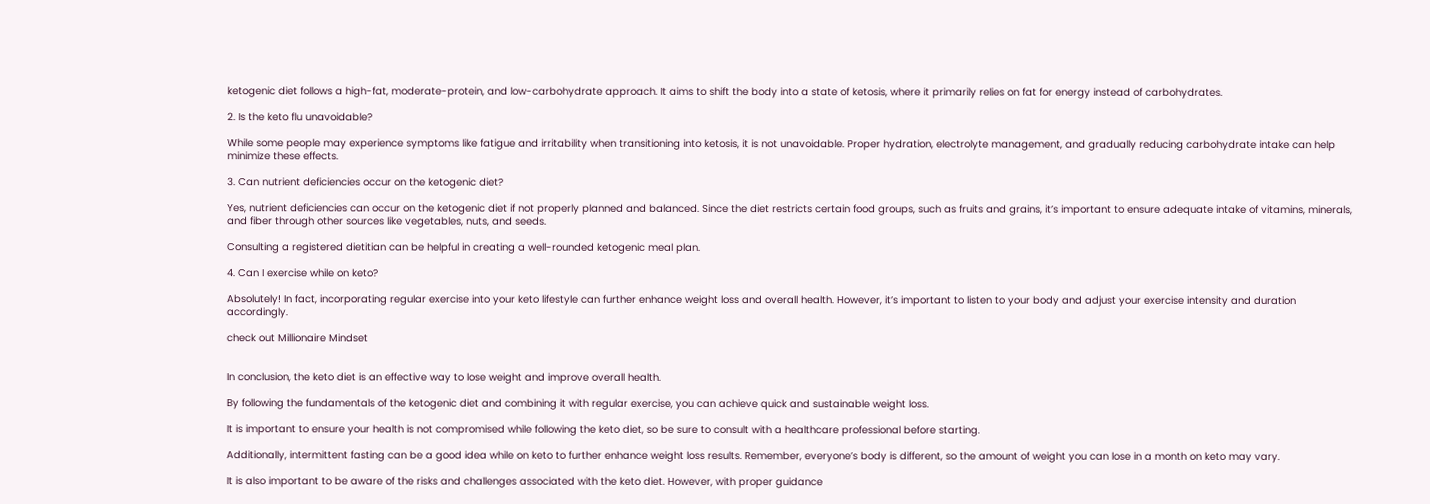ketogenic diet follows a high-fat, moderate-protein, and low-carbohydrate approach. It aims to shift the body into a state of ketosis, where it primarily relies on fat for energy instead of carbohydrates.

2. Is the keto flu unavoidable?

While some people may experience symptoms like fatigue and irritability when transitioning into ketosis, it is not unavoidable. Proper hydration, electrolyte management, and gradually reducing carbohydrate intake can help minimize these effects.

3. Can nutrient deficiencies occur on the ketogenic diet?

Yes, nutrient deficiencies can occur on the ketogenic diet if not properly planned and balanced. Since the diet restricts certain food groups, such as fruits and grains, it’s important to ensure adequate intake of vitamins, minerals, and fiber through other sources like vegetables, nuts, and seeds.

Consulting a registered dietitian can be helpful in creating a well-rounded ketogenic meal plan.

4. Can I exercise while on keto?

Absolutely! In fact, incorporating regular exercise into your keto lifestyle can further enhance weight loss and overall health. However, it’s important to listen to your body and adjust your exercise intensity and duration accordingly.

check out Millionaire Mindset


In conclusion, the keto diet is an effective way to lose weight and improve overall health.

By following the fundamentals of the ketogenic diet and combining it with regular exercise, you can achieve quick and sustainable weight loss.

It is important to ensure your health is not compromised while following the keto diet, so be sure to consult with a healthcare professional before starting.

Additionally, intermittent fasting can be a good idea while on keto to further enhance weight loss results. Remember, everyone’s body is different, so the amount of weight you can lose in a month on keto may vary.

It is also important to be aware of the risks and challenges associated with the keto diet. However, with proper guidance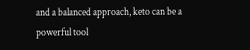and a balanced approach, keto can be a powerful tool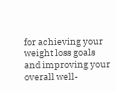for achieving your weight loss goals and improving your overall well-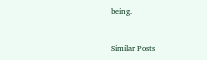being.


Similar Posts